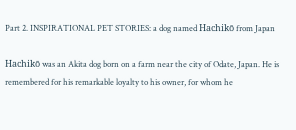Part 2. INSPIRATIONAL PET STORIES: a dog named Hachikō from Japan

Hachikō was an Akita dog born on a farm near the city of Odate, Japan. He is remembered for his remarkable loyalty to his owner, for whom he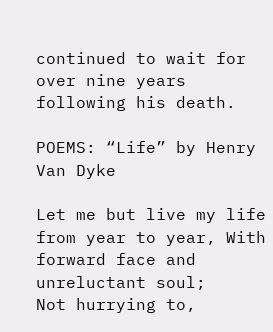continued to wait for over nine years following his death.

POEMS: “Life” by Henry Van Dyke

Let me but live my life from year to year, With forward face and unreluctant soul;
Not hurrying to,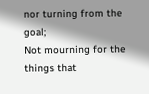nor turning from the goal;
Not mourning for the things that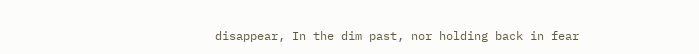disappear, In the dim past, nor holding back in fear